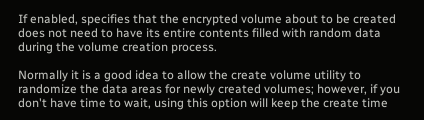If enabled, specifies that the encrypted volume about to be created does not need to have its entire contents filled with random data during the volume creation process.

Normally it is a good idea to allow the create volume utility to randomize the data areas for newly created volumes; however, if you don't have time to wait, using this option will keep the create time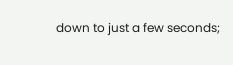down to just a few seconds;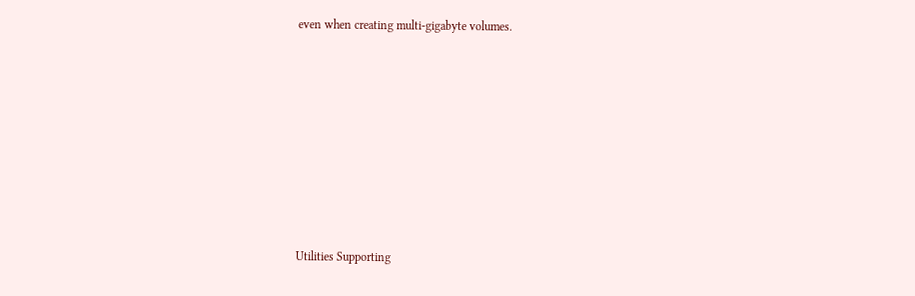even when creating multi-gigabyte volumes.








Utilities Supporting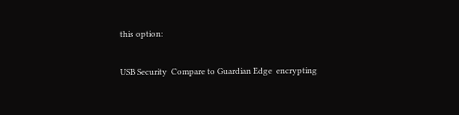this option:

USB Security  Compare to Guardian Edge  encrypting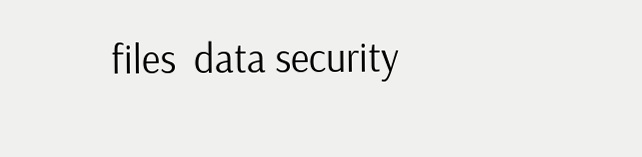files  data security